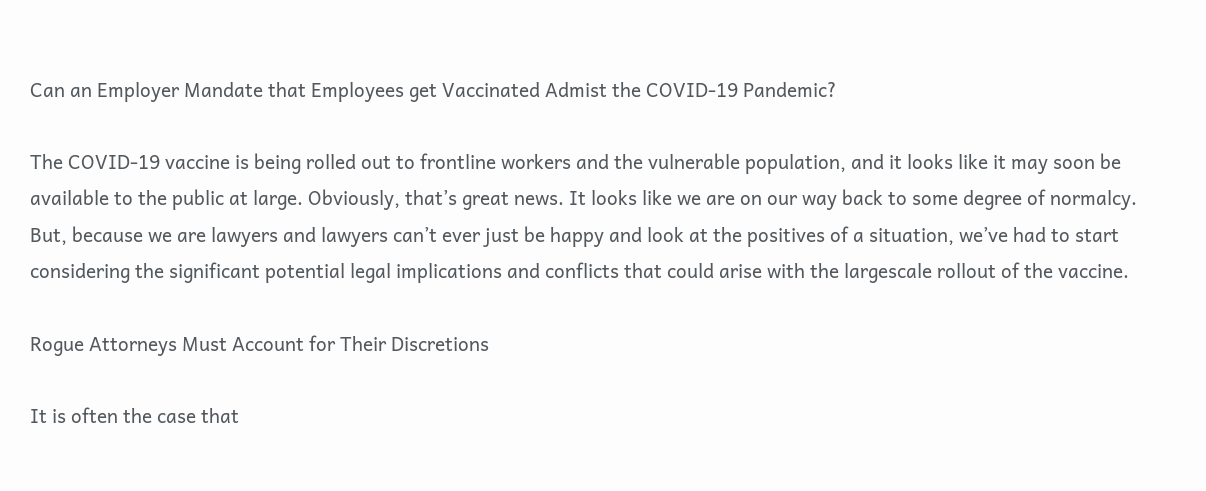Can an Employer Mandate that Employees get Vaccinated Admist the COVID-19 Pandemic?

The COVID-19 vaccine is being rolled out to frontline workers and the vulnerable population, and it looks like it may soon be available to the public at large. Obviously, that’s great news. It looks like we are on our way back to some degree of normalcy. But, because we are lawyers and lawyers can’t ever just be happy and look at the positives of a situation, we’ve had to start considering the significant potential legal implications and conflicts that could arise with the largescale rollout of the vaccine.

Rogue Attorneys Must Account for Their Discretions

It is often the case that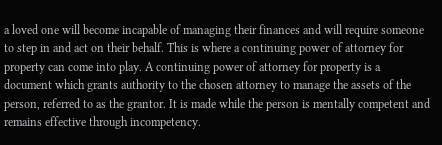a loved one will become incapable of managing their finances and will require someone to step in and act on their behalf. This is where a continuing power of attorney for property can come into play. A continuing power of attorney for property is a document which grants authority to the chosen attorney to manage the assets of the person, referred to as the grantor. It is made while the person is mentally competent and remains effective through incompetency.